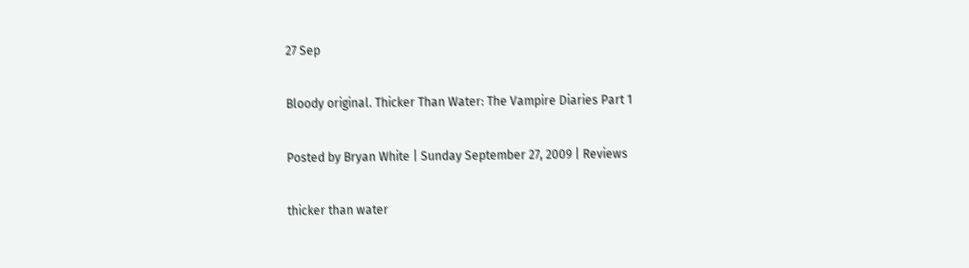27 Sep

Bloody original. Thicker Than Water: The Vampire Diaries Part 1

Posted by Bryan White | Sunday September 27, 2009 | Reviews

thicker than water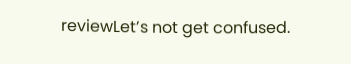reviewLet’s not get confused.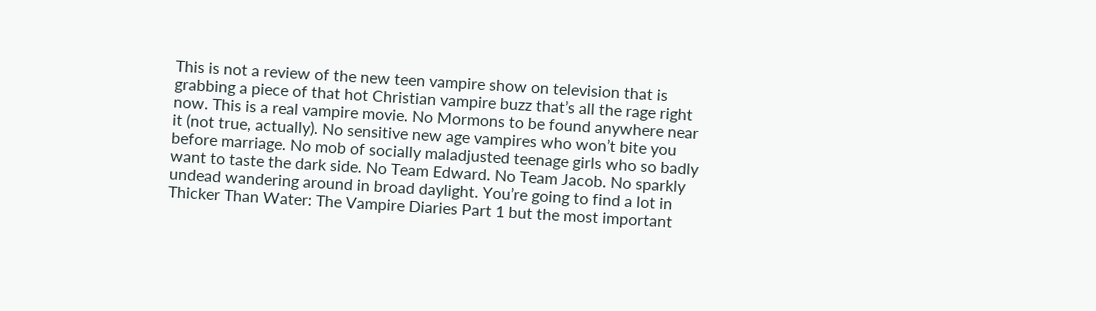This is not a review of the new teen vampire show on television that is grabbing a piece of that hot Christian vampire buzz that’s all the rage right now. This is a real vampire movie. No Mormons to be found anywhere near it (not true, actually). No sensitive new age vampires who won’t bite you before marriage. No mob of socially maladjusted teenage girls who so badly want to taste the dark side. No Team Edward. No Team Jacob. No sparkly undead wandering around in broad daylight. You’re going to find a lot in Thicker Than Water: The Vampire Diaries Part 1 but the most important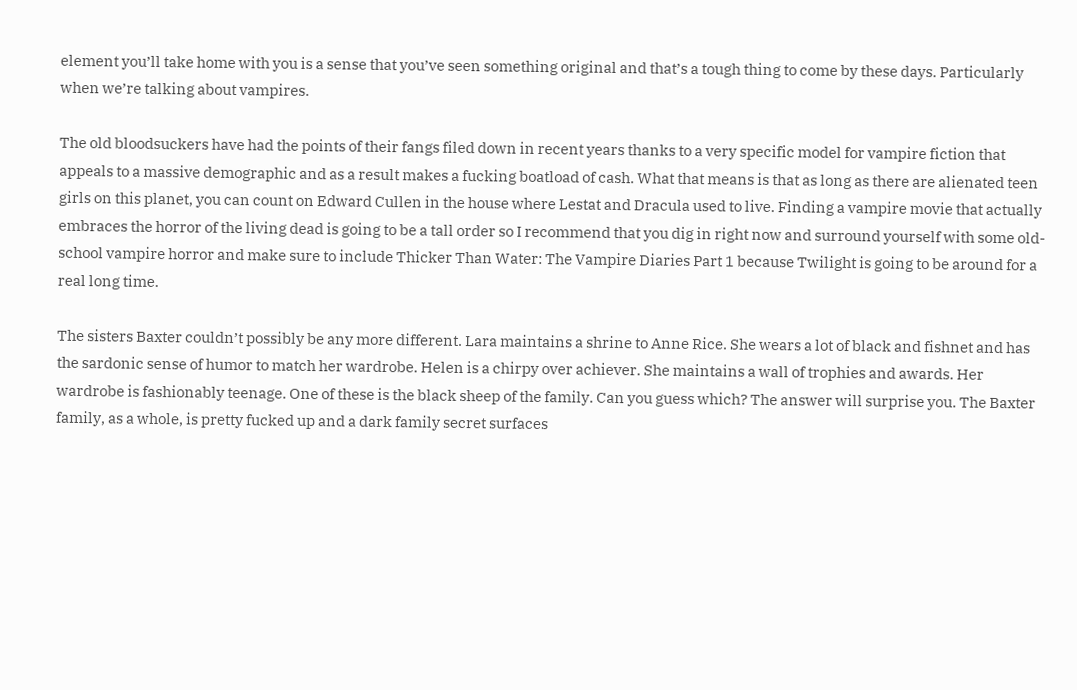element you’ll take home with you is a sense that you’ve seen something original and that’s a tough thing to come by these days. Particularly when we’re talking about vampires.

The old bloodsuckers have had the points of their fangs filed down in recent years thanks to a very specific model for vampire fiction that appeals to a massive demographic and as a result makes a fucking boatload of cash. What that means is that as long as there are alienated teen girls on this planet, you can count on Edward Cullen in the house where Lestat and Dracula used to live. Finding a vampire movie that actually embraces the horror of the living dead is going to be a tall order so I recommend that you dig in right now and surround yourself with some old-school vampire horror and make sure to include Thicker Than Water: The Vampire Diaries Part 1 because Twilight is going to be around for a real long time.

The sisters Baxter couldn’t possibly be any more different. Lara maintains a shrine to Anne Rice. She wears a lot of black and fishnet and has the sardonic sense of humor to match her wardrobe. Helen is a chirpy over achiever. She maintains a wall of trophies and awards. Her wardrobe is fashionably teenage. One of these is the black sheep of the family. Can you guess which? The answer will surprise you. The Baxter family, as a whole, is pretty fucked up and a dark family secret surfaces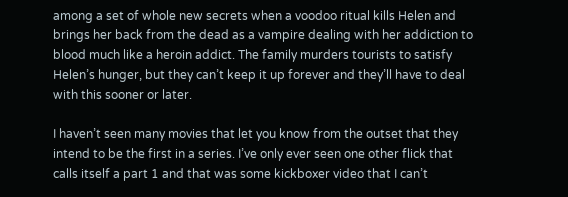among a set of whole new secrets when a voodoo ritual kills Helen and brings her back from the dead as a vampire dealing with her addiction to blood much like a heroin addict. The family murders tourists to satisfy Helen’s hunger, but they can’t keep it up forever and they’ll have to deal with this sooner or later.

I haven’t seen many movies that let you know from the outset that they intend to be the first in a series. I’ve only ever seen one other flick that calls itself a part 1 and that was some kickboxer video that I can’t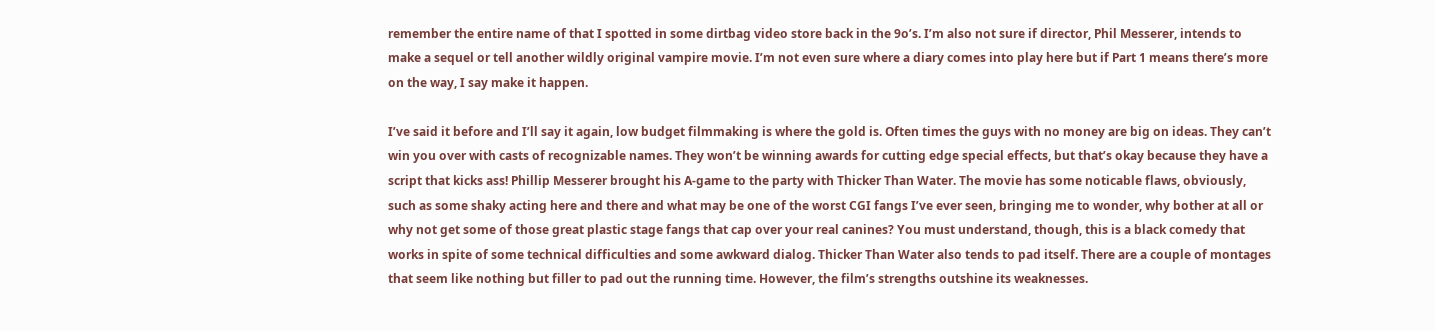remember the entire name of that I spotted in some dirtbag video store back in the 9o’s. I’m also not sure if director, Phil Messerer, intends to make a sequel or tell another wildly original vampire movie. I’m not even sure where a diary comes into play here but if Part 1 means there’s more on the way, I say make it happen.

I’ve said it before and I’ll say it again, low budget filmmaking is where the gold is. Often times the guys with no money are big on ideas. They can’t win you over with casts of recognizable names. They won’t be winning awards for cutting edge special effects, but that’s okay because they have a script that kicks ass! Phillip Messerer brought his A-game to the party with Thicker Than Water. The movie has some noticable flaws, obviously, such as some shaky acting here and there and what may be one of the worst CGI fangs I’ve ever seen, bringing me to wonder, why bother at all or why not get some of those great plastic stage fangs that cap over your real canines? You must understand, though, this is a black comedy that works in spite of some technical difficulties and some awkward dialog. Thicker Than Water also tends to pad itself. There are a couple of montages that seem like nothing but filler to pad out the running time. However, the film’s strengths outshine its weaknesses.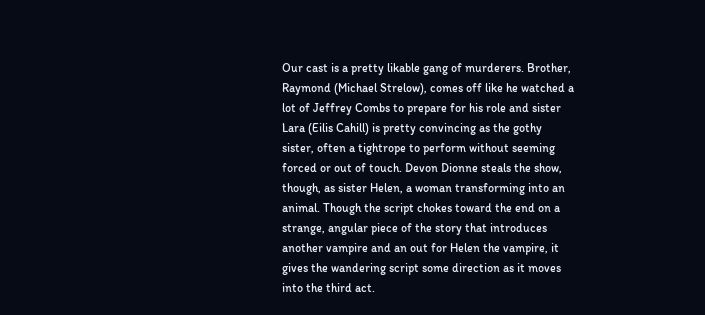Our cast is a pretty likable gang of murderers. Brother, Raymond (Michael Strelow), comes off like he watched a lot of Jeffrey Combs to prepare for his role and sister Lara (Eilis Cahill) is pretty convincing as the gothy sister, often a tightrope to perform without seeming forced or out of touch. Devon Dionne steals the show, though, as sister Helen, a woman transforming into an animal. Though the script chokes toward the end on a strange, angular piece of the story that introduces another vampire and an out for Helen the vampire, it gives the wandering script some direction as it moves into the third act.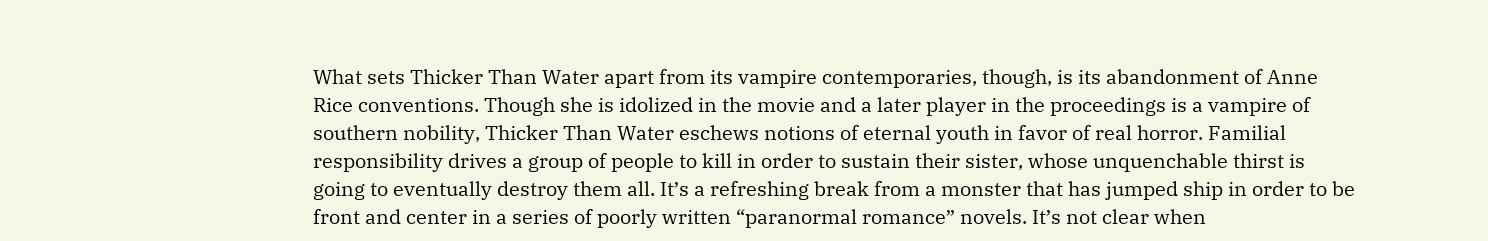What sets Thicker Than Water apart from its vampire contemporaries, though, is its abandonment of Anne Rice conventions. Though she is idolized in the movie and a later player in the proceedings is a vampire of southern nobility, Thicker Than Water eschews notions of eternal youth in favor of real horror. Familial responsibility drives a group of people to kill in order to sustain their sister, whose unquenchable thirst is going to eventually destroy them all. It’s a refreshing break from a monster that has jumped ship in order to be front and center in a series of poorly written “paranormal romance” novels. It’s not clear when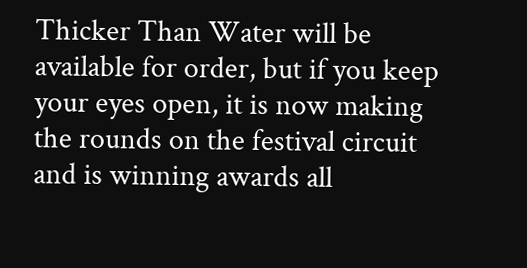Thicker Than Water will be available for order, but if you keep your eyes open, it is now making the rounds on the festival circuit and is winning awards all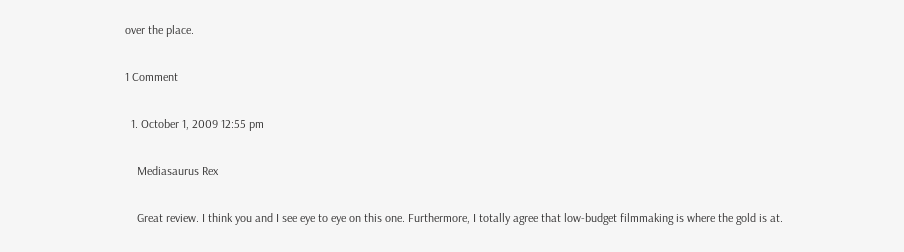over the place.

1 Comment

  1. October 1, 2009 12:55 pm

    Mediasaurus Rex

    Great review. I think you and I see eye to eye on this one. Furthermore, I totally agree that low-budget filmmaking is where the gold is at.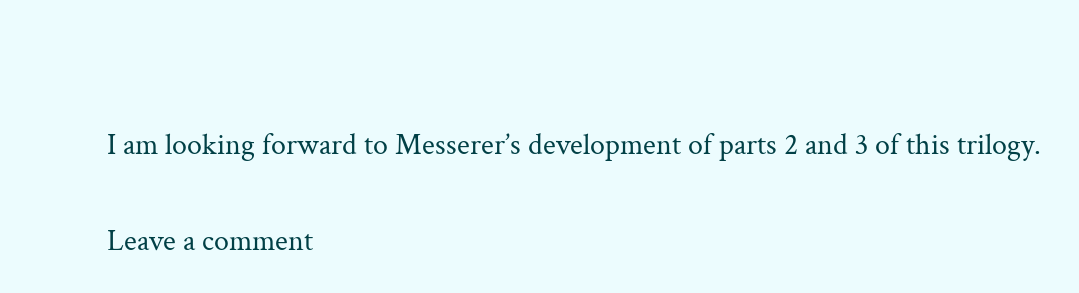I am looking forward to Messerer’s development of parts 2 and 3 of this trilogy.

Leave a comment